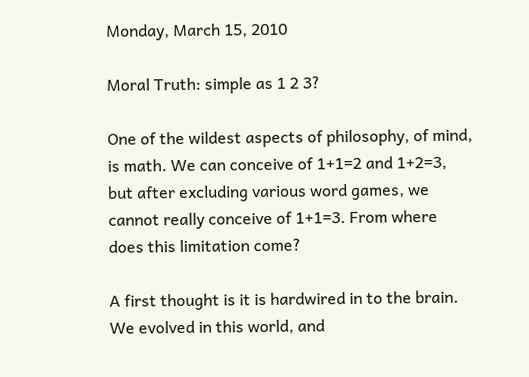Monday, March 15, 2010

Moral Truth: simple as 1 2 3?

One of the wildest aspects of philosophy, of mind, is math. We can conceive of 1+1=2 and 1+2=3, but after excluding various word games, we cannot really conceive of 1+1=3. From where does this limitation come?

A first thought is it is hardwired in to the brain. We evolved in this world, and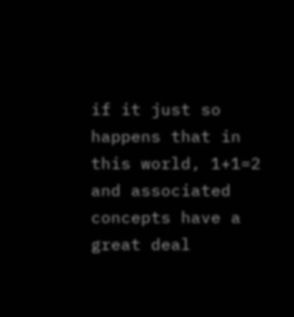if it just so happens that in this world, 1+1=2 and associated concepts have a great deal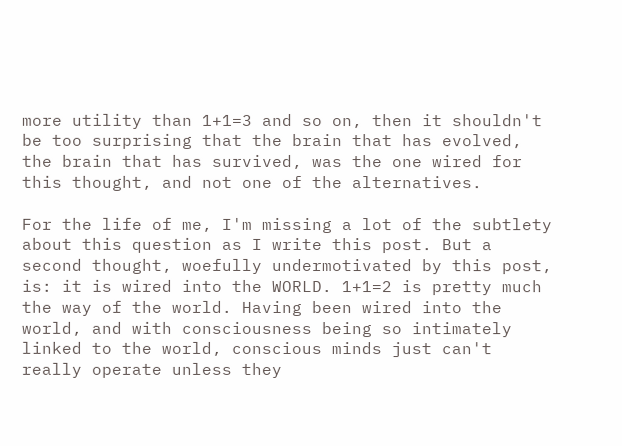more utility than 1+1=3 and so on, then it shouldn't be too surprising that the brain that has evolved, the brain that has survived, was the one wired for this thought, and not one of the alternatives.

For the life of me, I'm missing a lot of the subtlety about this question as I write this post. But a second thought, woefully undermotivated by this post, is: it is wired into the WORLD. 1+1=2 is pretty much the way of the world. Having been wired into the world, and with consciousness being so intimately linked to the world, conscious minds just can't really operate unless they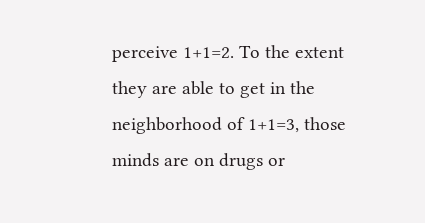perceive 1+1=2. To the extent they are able to get in the neighborhood of 1+1=3, those minds are on drugs or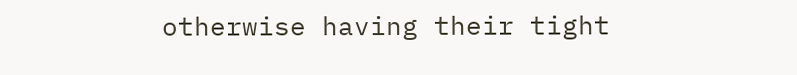otherwise having their tight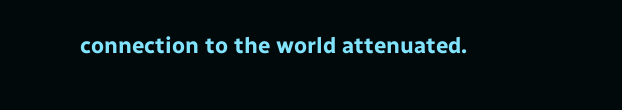connection to the world attenuated.